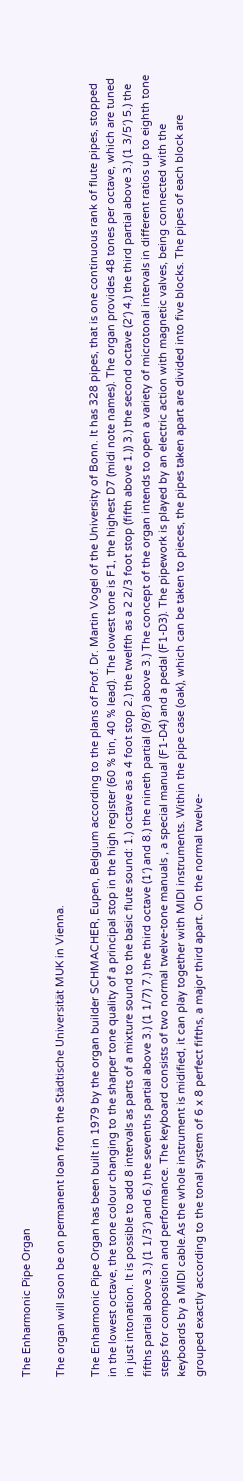The Enharmonic Pipe Organ

The organ will soon be on permanent loan from the Städtische Universität MUK in Vienna.

The Enharmonic Pipe Organ has been built in 1979 by the organ builder SCHMACHER, Eupen, Belgium according to the plans of Prof. Dr. Martin Vogel of the University of Bonn. It has 328 pipes, that is one continuous rank of flute pipes, stopped in the lowest octave, the tone colour changing to the sharper tone quality of a principal stop in the high register (60 % tin, 40 % lead). The lowest tone is F1, the highest D7 (midi note names). The organ provides 48 tones per octave, which are tuned in just intonation. It is possible to add 8 intervals as parts of a mixture sound to the basic flute sound: 1.) octave as a 4 foot stop 2.) the twelfth as a 2 2/3 foot stop (fifth above 1.)) 3.) the second octave (2′) 4.) the third partial above 3.) (1 3/5′) 5.) the fifths partial above 3.) (1 1/3′) and 6.) the sevenths partial above 3.) (1 1/7) 7.) the third octave (1′) and 8.) the nineth partial (9/8′) above 3.) The concept of the organ intends to open a variety of microtonal intervals in different ratios up to eighth tone steps for composition and performance. The keyboard consists of two normal twelve-tone manuals , a special manual (F1-D4) and a pedal (F1-D3). The pipework is played by an electric action with magnetic valves, being connected with the keyboards by a MIDI cable.As the whole instrument is midified, it can play together with MIDI instruments. Within the pipe case (oak), which can be taken to pieces, the pipes taken apart are divided into five blocks. The pipes of each block are grouped exactly according to the tonal system of 6 x 8 perfect fifths, a major third apart. On the normal twelve-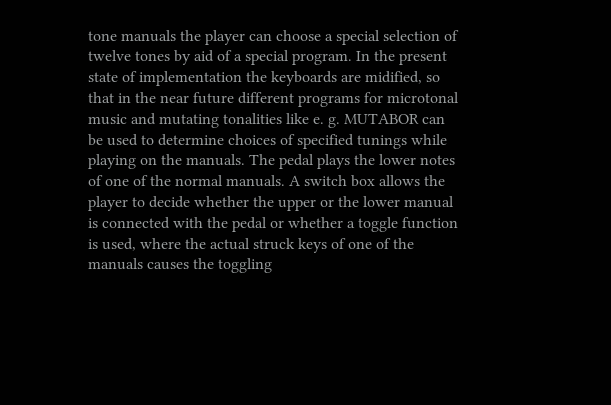tone manuals the player can choose a special selection of twelve tones by aid of a special program. In the present state of implementation the keyboards are midified, so that in the near future different programs for microtonal music and mutating tonalities like e. g. MUTABOR can be used to determine choices of specified tunings while playing on the manuals. The pedal plays the lower notes of one of the normal manuals. A switch box allows the player to decide whether the upper or the lower manual is connected with the pedal or whether a toggle function is used, where the actual struck keys of one of the manuals causes the toggling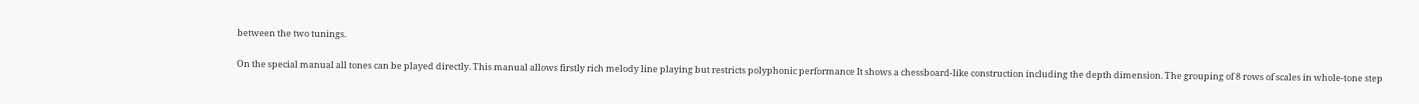between the two tunings.

On the special manual all tones can be played directly. This manual allows firstly rich melody line playing but restricts polyphonic performance It shows a chessboard-like construction including the depth dimension. The grouping of 8 rows of scales in whole-tone step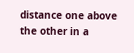distance one above the other in a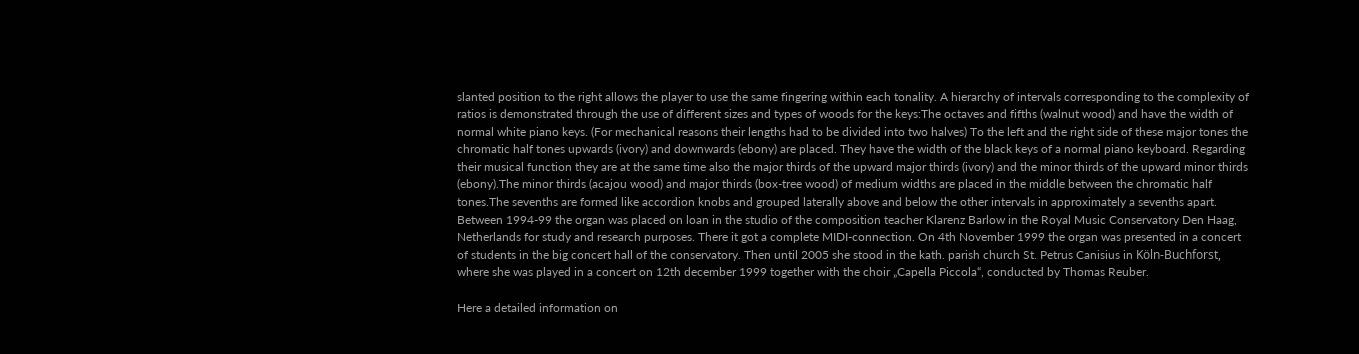slanted position to the right allows the player to use the same fingering within each tonality. A hierarchy of intervals corresponding to the complexity of ratios is demonstrated through the use of different sizes and types of woods for the keys:The octaves and fifths (walnut wood) and have the width of normal white piano keys. (For mechanical reasons their lengths had to be divided into two halves) To the left and the right side of these major tones the chromatic half tones upwards (ivory) and downwards (ebony) are placed. They have the width of the black keys of a normal piano keyboard. Regarding their musical function they are at the same time also the major thirds of the upward major thirds (ivory) and the minor thirds of the upward minor thirds (ebony).The minor thirds (acajou wood) and major thirds (box-tree wood) of medium widths are placed in the middle between the chromatic half tones.The sevenths are formed like accordion knobs and grouped laterally above and below the other intervals in approximately a sevenths apart. Between 1994-99 the organ was placed on loan in the studio of the composition teacher Klarenz Barlow in the Royal Music Conservatory Den Haag, Netherlands for study and research purposes. There it got a complete MIDI-connection. On 4th November 1999 the organ was presented in a concert of students in the big concert hall of the conservatory. Then until 2005 she stood in the kath. parish church St. Petrus Canisius in Köln-Buchforst, where she was played in a concert on 12th december 1999 together with the choir „Capella Piccola“, conducted by Thomas Reuber.

Here a detailed information on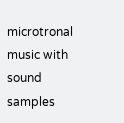microtronal music with sound samples